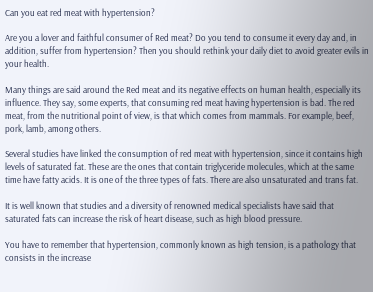Can you eat red meat with hypertension?

Are you a lover and faithful consumer of Red meat? Do you tend to consume it every day and, in addition, suffer from hypertension? Then you should rethink your daily diet to avoid greater evils in your health.

Many things are said around the Red meat and its negative effects on human health, especially its influence. They say, some experts, that consuming red meat having hypertension is bad. The red meat, from the nutritional point of view, is that which comes from mammals. For example, beef, pork, lamb, among others.

Several studies have linked the consumption of red meat with hypertension, since it contains high levels of saturated fat. These are the ones that contain triglyceride molecules, which at the same time have fatty acids. It is one of the three types of fats. There are also unsaturated and trans fat.

It is well known that studies and a diversity of renowned medical specialists have said that saturated fats can increase the risk of heart disease, such as high blood pressure.

You have to remember that hypertension, commonly known as high tension, is a pathology that consists in the increase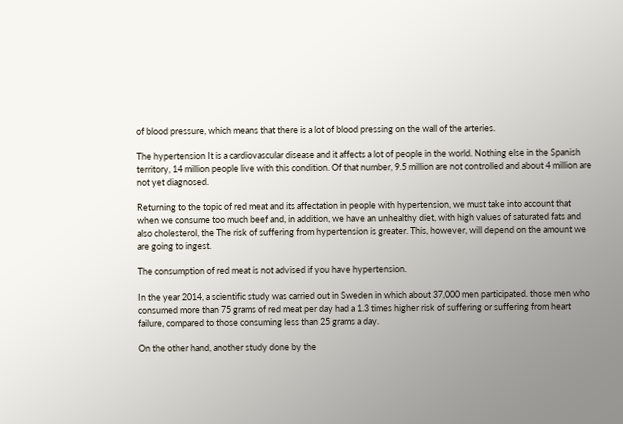of blood pressure, which means that there is a lot of blood pressing on the wall of the arteries.

The hypertension It is a cardiovascular disease and it affects a lot of people in the world. Nothing else in the Spanish territory, 14 million people live with this condition. Of that number, 9.5 million are not controlled and about 4 million are not yet diagnosed.

Returning to the topic of red meat and its affectation in people with hypertension, we must take into account that when we consume too much beef and, in addition, we have an unhealthy diet, with high values of saturated fats and also cholesterol, the The risk of suffering from hypertension is greater. This, however, will depend on the amount we are going to ingest.

The consumption of red meat is not advised if you have hypertension.

In the year 2014, a scientific study was carried out in Sweden in which about 37,000 men participated. those men who consumed more than 75 grams of red meat per day had a 1.3 times higher risk of suffering or suffering from heart failure, compared to those consuming less than 25 grams a day.

On the other hand, another study done by the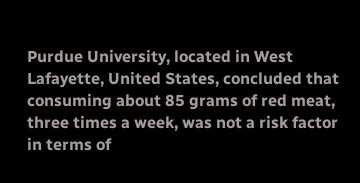Purdue University, located in West Lafayette, United States, concluded that consuming about 85 grams of red meat, three times a week, was not a risk factor in terms of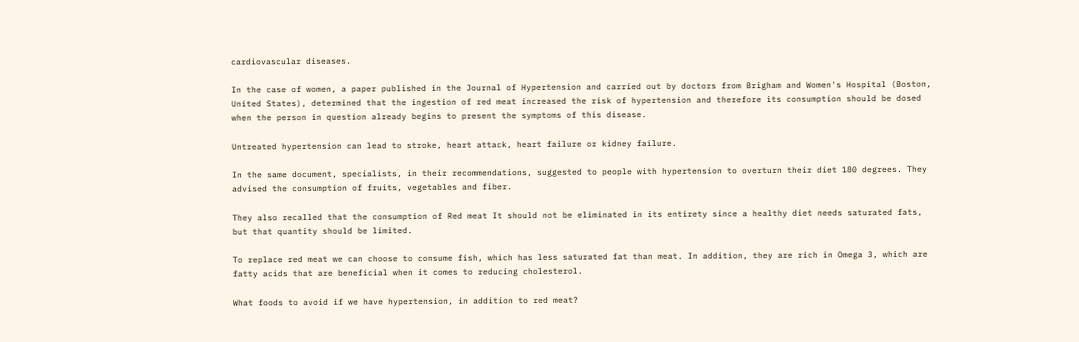cardiovascular diseases.

In the case of women, a paper published in the Journal of Hypertension and carried out by doctors from Brigham and Women's Hospital (Boston, United States), determined that the ingestion of red meat increased the risk of hypertension and therefore its consumption should be dosed when the person in question already begins to present the symptoms of this disease.

Untreated hypertension can lead to stroke, heart attack, heart failure or kidney failure.

In the same document, specialists, in their recommendations, suggested to people with hypertension to overturn their diet 180 degrees. They advised the consumption of fruits, vegetables and fiber.

They also recalled that the consumption of Red meat It should not be eliminated in its entirety since a healthy diet needs saturated fats, but that quantity should be limited.

To replace red meat we can choose to consume fish, which has less saturated fat than meat. In addition, they are rich in Omega 3, which are fatty acids that are beneficial when it comes to reducing cholesterol.

What foods to avoid if we have hypertension, in addition to red meat?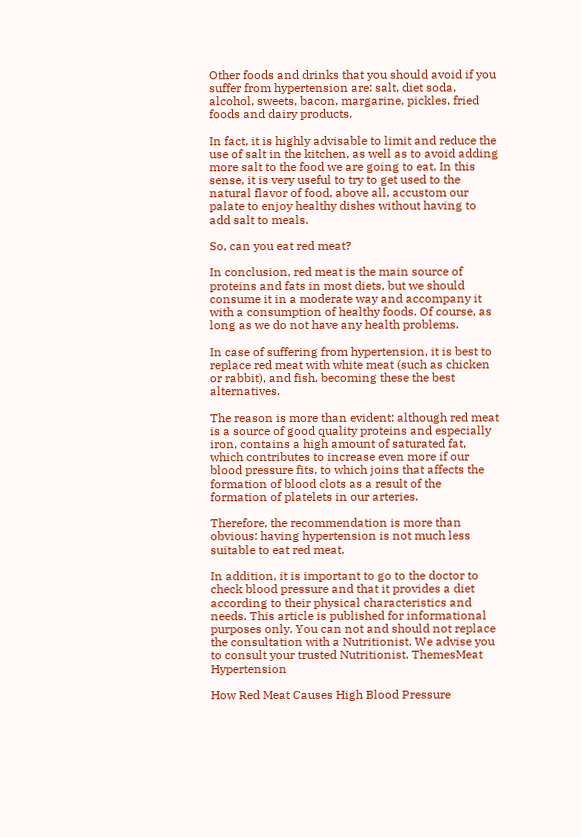Other foods and drinks that you should avoid if you suffer from hypertension are: salt, diet soda, alcohol, sweets, bacon, margarine, pickles, fried foods and dairy products.

In fact, it is highly advisable to limit and reduce the use of salt in the kitchen, as well as to avoid adding more salt to the food we are going to eat. In this sense, it is very useful to try to get used to the natural flavor of food, above all, accustom our palate to enjoy healthy dishes without having to add salt to meals.

So, can you eat red meat?

In conclusion, red meat is the main source of proteins and fats in most diets, but we should consume it in a moderate way and accompany it with a consumption of healthy foods. Of course, as long as we do not have any health problems.

In case of suffering from hypertension, it is best to replace red meat with white meat (such as chicken or rabbit), and fish, becoming these the best alternatives.

The reason is more than evident: although red meat is a source of good quality proteins and especially iron, contains a high amount of saturated fat, which contributes to increase even more if our blood pressure fits, to which joins that affects the formation of blood clots as a result of the formation of platelets in our arteries.

Therefore, the recommendation is more than obvious: having hypertension is not much less suitable to eat red meat.

In addition, it is important to go to the doctor to check blood pressure and that it provides a diet according to their physical characteristics and needs. This article is published for informational purposes only. You can not and should not replace the consultation with a Nutritionist. We advise you to consult your trusted Nutritionist. ThemesMeat Hypertension

How Red Meat Causes High Blood Pressure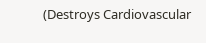(Destroys Cardiovascular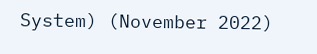System) (November 2022)